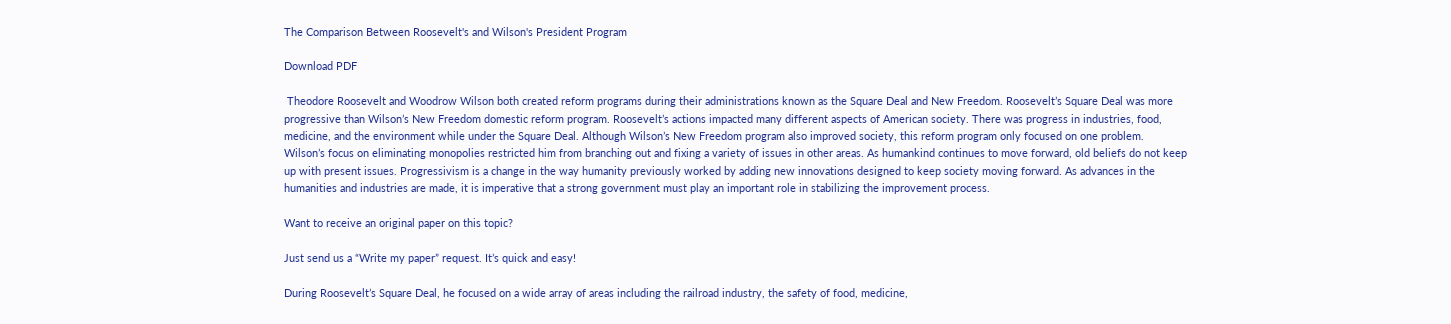The Comparison Between Roosevelt's and Wilson's President Program

Download PDF

 Theodore Roosevelt and Woodrow Wilson both created reform programs during their administrations known as the Square Deal and New Freedom. Roosevelt’s Square Deal was more progressive than Wilson’s New Freedom domestic reform program. Roosevelt’s actions impacted many different aspects of American society. There was progress in industries, food, medicine, and the environment while under the Square Deal. Although Wilson’s New Freedom program also improved society, this reform program only focused on one problem. Wilson’s focus on eliminating monopolies restricted him from branching out and fixing a variety of issues in other areas. As humankind continues to move forward, old beliefs do not keep up with present issues. Progressivism is a change in the way humanity previously worked by adding new innovations designed to keep society moving forward. As advances in the humanities and industries are made, it is imperative that a strong government must play an important role in stabilizing the improvement process.

Want to receive an original paper on this topic?

Just send us a “Write my paper” request. It’s quick and easy!

During Roosevelt’s Square Deal, he focused on a wide array of areas including the railroad industry, the safety of food, medicine,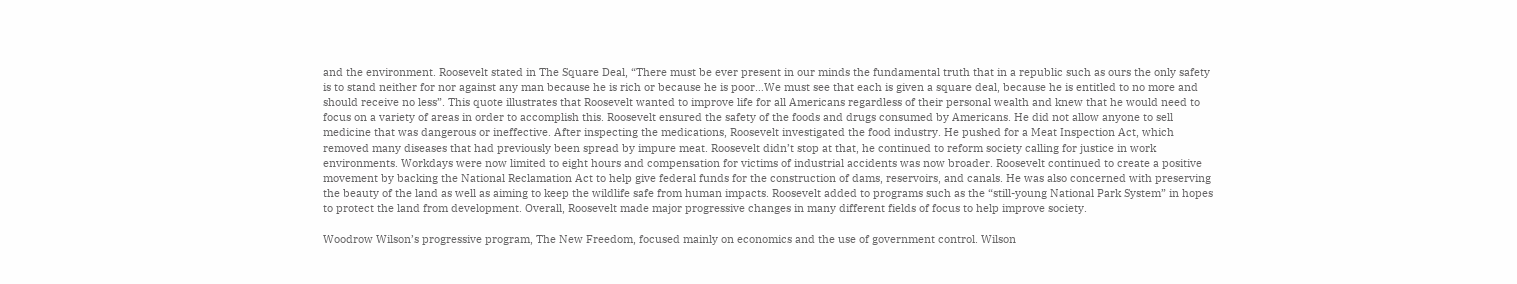and the environment. Roosevelt stated in The Square Deal, “There must be ever present in our minds the fundamental truth that in a republic such as ours the only safety is to stand neither for nor against any man because he is rich or because he is poor…We must see that each is given a square deal, because he is entitled to no more and should receive no less”. This quote illustrates that Roosevelt wanted to improve life for all Americans regardless of their personal wealth and knew that he would need to focus on a variety of areas in order to accomplish this. Roosevelt ensured the safety of the foods and drugs consumed by Americans. He did not allow anyone to sell medicine that was dangerous or ineffective. After inspecting the medications, Roosevelt investigated the food industry. He pushed for a Meat Inspection Act, which removed many diseases that had previously been spread by impure meat. Roosevelt didn’t stop at that, he continued to reform society calling for justice in work environments. Workdays were now limited to eight hours and compensation for victims of industrial accidents was now broader. Roosevelt continued to create a positive movement by backing the National Reclamation Act to help give federal funds for the construction of dams, reservoirs, and canals. He was also concerned with preserving the beauty of the land as well as aiming to keep the wildlife safe from human impacts. Roosevelt added to programs such as the “still-young National Park System” in hopes to protect the land from development. Overall, Roosevelt made major progressive changes in many different fields of focus to help improve society.

Woodrow Wilson’s progressive program, The New Freedom, focused mainly on economics and the use of government control. Wilson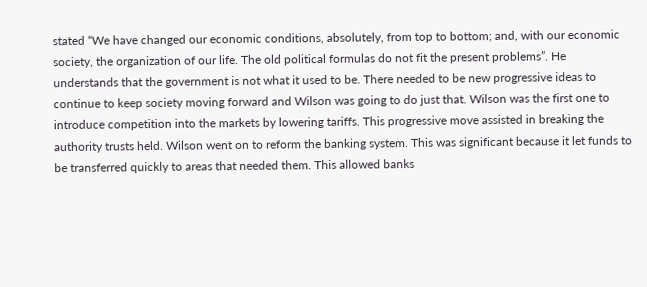stated “We have changed our economic conditions, absolutely, from top to bottom; and, with our economic society, the organization of our life. The old political formulas do not fit the present problems”. He understands that the government is not what it used to be. There needed to be new progressive ideas to continue to keep society moving forward and Wilson was going to do just that. Wilson was the first one to introduce competition into the markets by lowering tariffs. This progressive move assisted in breaking the authority trusts held. Wilson went on to reform the banking system. This was significant because it let funds to be transferred quickly to areas that needed them. This allowed banks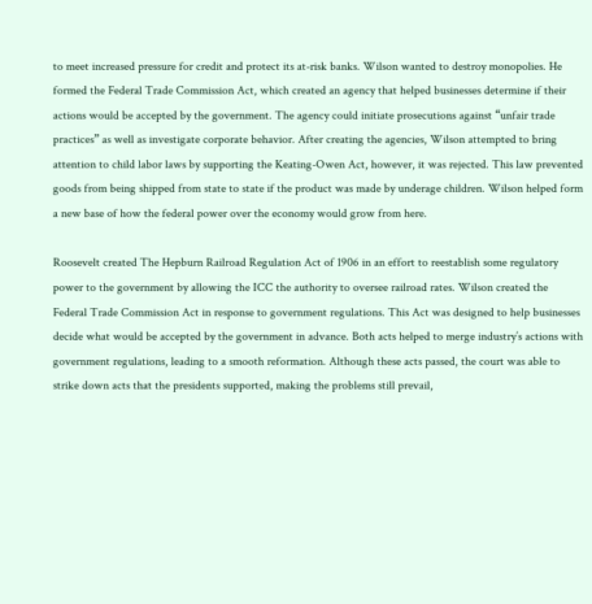to meet increased pressure for credit and protect its at-risk banks. Wilson wanted to destroy monopolies. He formed the Federal Trade Commission Act, which created an agency that helped businesses determine if their actions would be accepted by the government. The agency could initiate prosecutions against “unfair trade practices” as well as investigate corporate behavior. After creating the agencies, Wilson attempted to bring attention to child labor laws by supporting the Keating-Owen Act, however, it was rejected. This law prevented goods from being shipped from state to state if the product was made by underage children. Wilson helped form a new base of how the federal power over the economy would grow from here.

Roosevelt created The Hepburn Railroad Regulation Act of 1906 in an effort to reestablish some regulatory power to the government by allowing the ICC the authority to oversee railroad rates. Wilson created the Federal Trade Commission Act in response to government regulations. This Act was designed to help businesses decide what would be accepted by the government in advance. Both acts helped to merge industry’s actions with government regulations, leading to a smooth reformation. Although these acts passed, the court was able to strike down acts that the presidents supported, making the problems still prevail,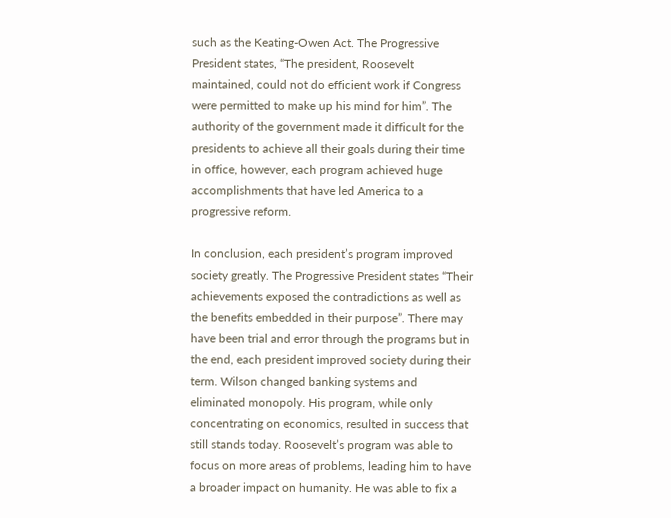such as the Keating-Owen Act. The Progressive President states, “The president, Roosevelt maintained, could not do efficient work if Congress were permitted to make up his mind for him”. The authority of the government made it difficult for the presidents to achieve all their goals during their time in office, however, each program achieved huge accomplishments that have led America to a progressive reform.

In conclusion, each president’s program improved society greatly. The Progressive President states “Their achievements exposed the contradictions as well as the benefits embedded in their purpose”. There may have been trial and error through the programs but in the end, each president improved society during their term. Wilson changed banking systems and eliminated monopoly. His program, while only concentrating on economics, resulted in success that still stands today. Roosevelt’s program was able to focus on more areas of problems, leading him to have a broader impact on humanity. He was able to fix a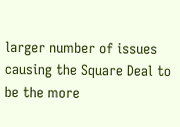larger number of issues causing the Square Deal to be the more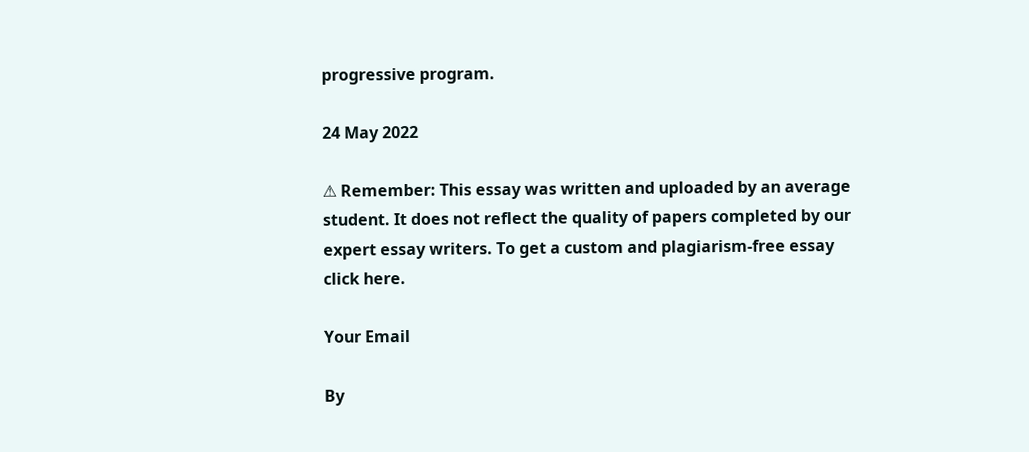progressive program.

24 May 2022

⚠ Remember: This essay was written and uploaded by an average student. It does not reflect the quality of papers completed by our expert essay writers. To get a custom and plagiarism-free essay click here.

Your Email

By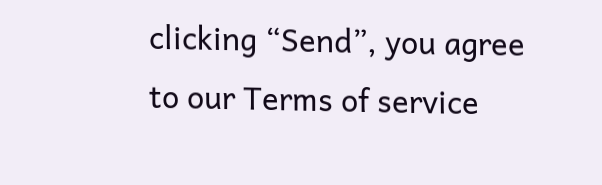clicking “Send”, you agree to our Terms of service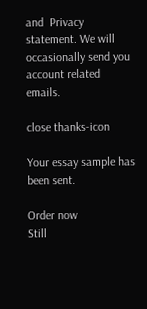and  Privacy statement. We will occasionally send you account related emails.

close thanks-icon

Your essay sample has been sent.

Order now
Still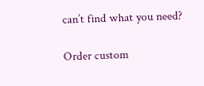can’t find what you need?

Order custom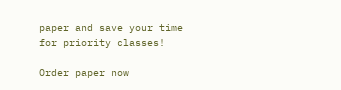paper and save your time
for priority classes!

Order paper now